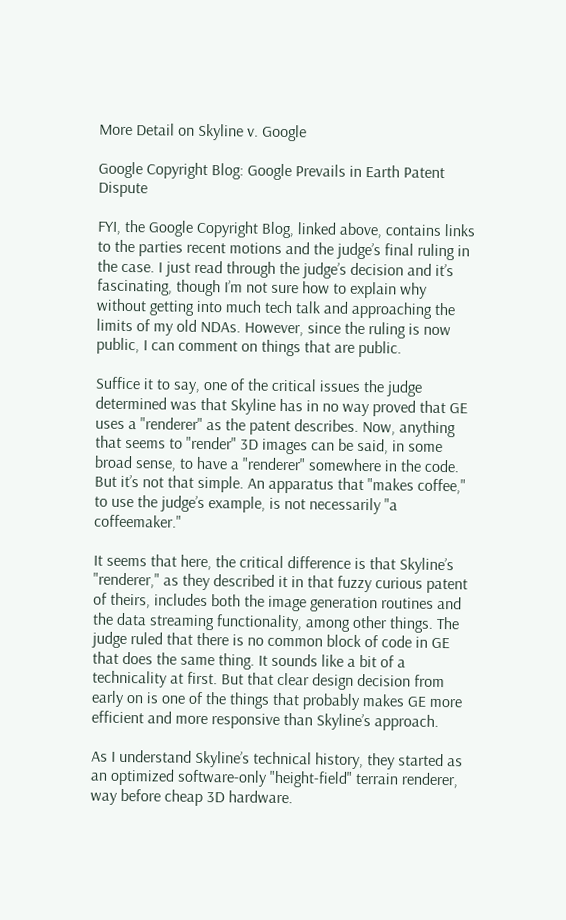More Detail on Skyline v. Google

Google Copyright Blog: Google Prevails in Earth Patent Dispute

FYI, the Google Copyright Blog, linked above, contains links to the parties recent motions and the judge’s final ruling in the case. I just read through the judge’s decision and it’s fascinating, though I’m not sure how to explain why without getting into much tech talk and approaching the limits of my old NDAs. However, since the ruling is now public, I can comment on things that are public.

Suffice it to say, one of the critical issues the judge determined was that Skyline has in no way proved that GE uses a "renderer" as the patent describes. Now, anything that seems to "render" 3D images can be said, in some broad sense, to have a "renderer" somewhere in the code. But it’s not that simple. An apparatus that "makes coffee," to use the judge’s example, is not necessarily "a coffeemaker."

It seems that here, the critical difference is that Skyline’s "renderer," as they described it in that fuzzy curious patent of theirs, includes both the image generation routines and the data streaming functionality, among other things. The judge ruled that there is no common block of code in GE that does the same thing. It sounds like a bit of a technicality at first. But that clear design decision from early on is one of the things that probably makes GE more efficient and more responsive than Skyline’s approach.

As I understand Skyline’s technical history, they started as an optimized software-only "height-field" terrain renderer, way before cheap 3D hardware.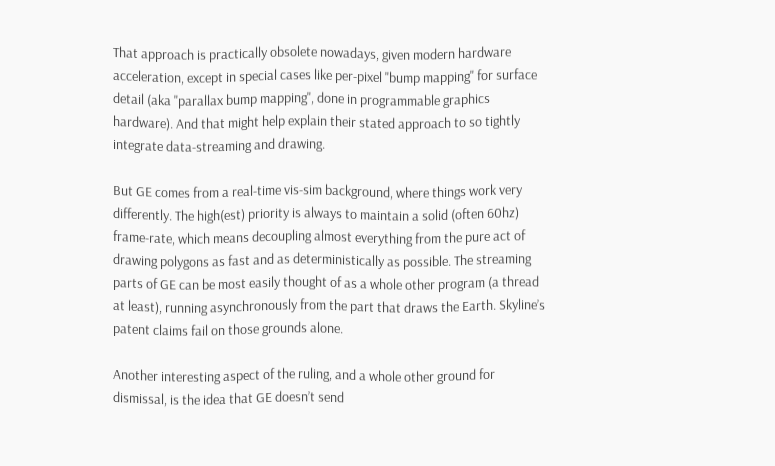That approach is practically obsolete nowadays, given modern hardware acceleration, except in special cases like per-pixel "bump mapping" for surface detail (aka "parallax bump mapping", done in programmable graphics hardware). And that might help explain their stated approach to so tightly integrate data-streaming and drawing.

But GE comes from a real-time vis-sim background, where things work very differently. The high(est) priority is always to maintain a solid (often 60hz) frame-rate, which means decoupling almost everything from the pure act of drawing polygons as fast and as deterministically as possible. The streaming parts of GE can be most easily thought of as a whole other program (a thread at least), running asynchronously from the part that draws the Earth. Skyline’s patent claims fail on those grounds alone.

Another interesting aspect of the ruling, and a whole other ground for dismissal, is the idea that GE doesn’t send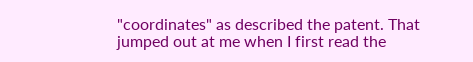"coordinates" as described the patent. That jumped out at me when I first read the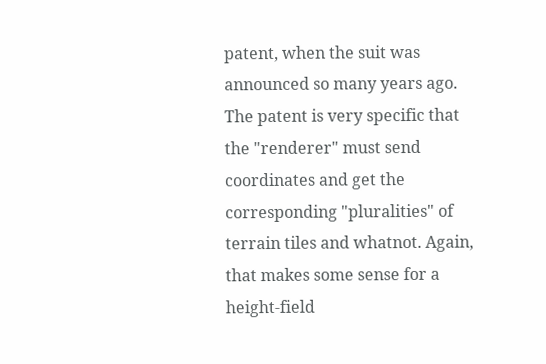patent, when the suit was announced so many years ago. The patent is very specific that the "renderer" must send coordinates and get the corresponding "pluralities" of terrain tiles and whatnot. Again, that makes some sense for a height-field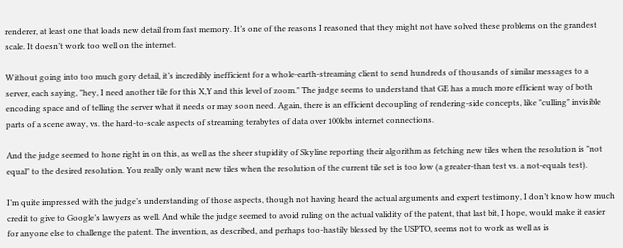renderer, at least one that loads new detail from fast memory. It’s one of the reasons I reasoned that they might not have solved these problems on the grandest scale. It doesn’t work too well on the internet.

Without going into too much gory detail, it’s incredibly inefficient for a whole-earth-streaming client to send hundreds of thousands of similar messages to a server, each saying, "hey, I need another tile for this X,Y and this level of zoom." The judge seems to understand that GE has a much more efficient way of both encoding space and of telling the server what it needs or may soon need. Again, there is an efficient decoupling of rendering-side concepts, like "culling" invisible parts of a scene away, vs. the hard-to-scale aspects of streaming terabytes of data over 100kbs internet connections.

And the judge seemed to hone right in on this, as well as the sheer stupidity of Skyline reporting their algorithm as fetching new tiles when the resolution is "not equal" to the desired resolution. You really only want new tiles when the resolution of the current tile set is too low (a greater-than test vs. a not-equals test).

I’m quite impressed with the judge’s understanding of those aspects, though not having heard the actual arguments and expert testimony, I don’t know how much credit to give to Google’s lawyers as well. And while the judge seemed to avoid ruling on the actual validity of the patent, that last bit, I hope, would make it easier for anyone else to challenge the patent. The invention, as described, and perhaps too-hastily blessed by the USPTO, seems not to work as well as is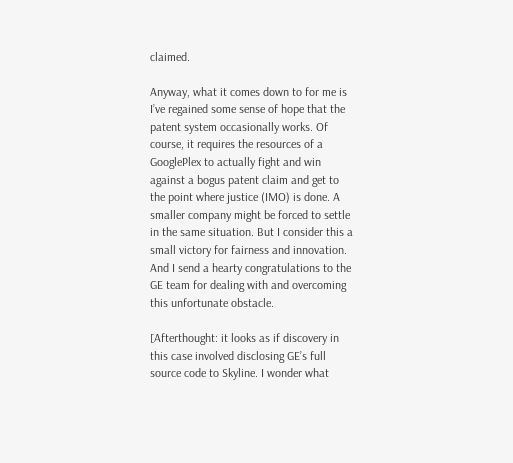claimed.

Anyway, what it comes down to for me is I’ve regained some sense of hope that the patent system occasionally works. Of course, it requires the resources of a GooglePlex to actually fight and win against a bogus patent claim and get to the point where justice (IMO) is done. A smaller company might be forced to settle in the same situation. But I consider this a small victory for fairness and innovation. And I send a hearty congratulations to the GE team for dealing with and overcoming this unfortunate obstacle.

[Afterthought: it looks as if discovery in this case involved disclosing GE’s full source code to Skyline. I wonder what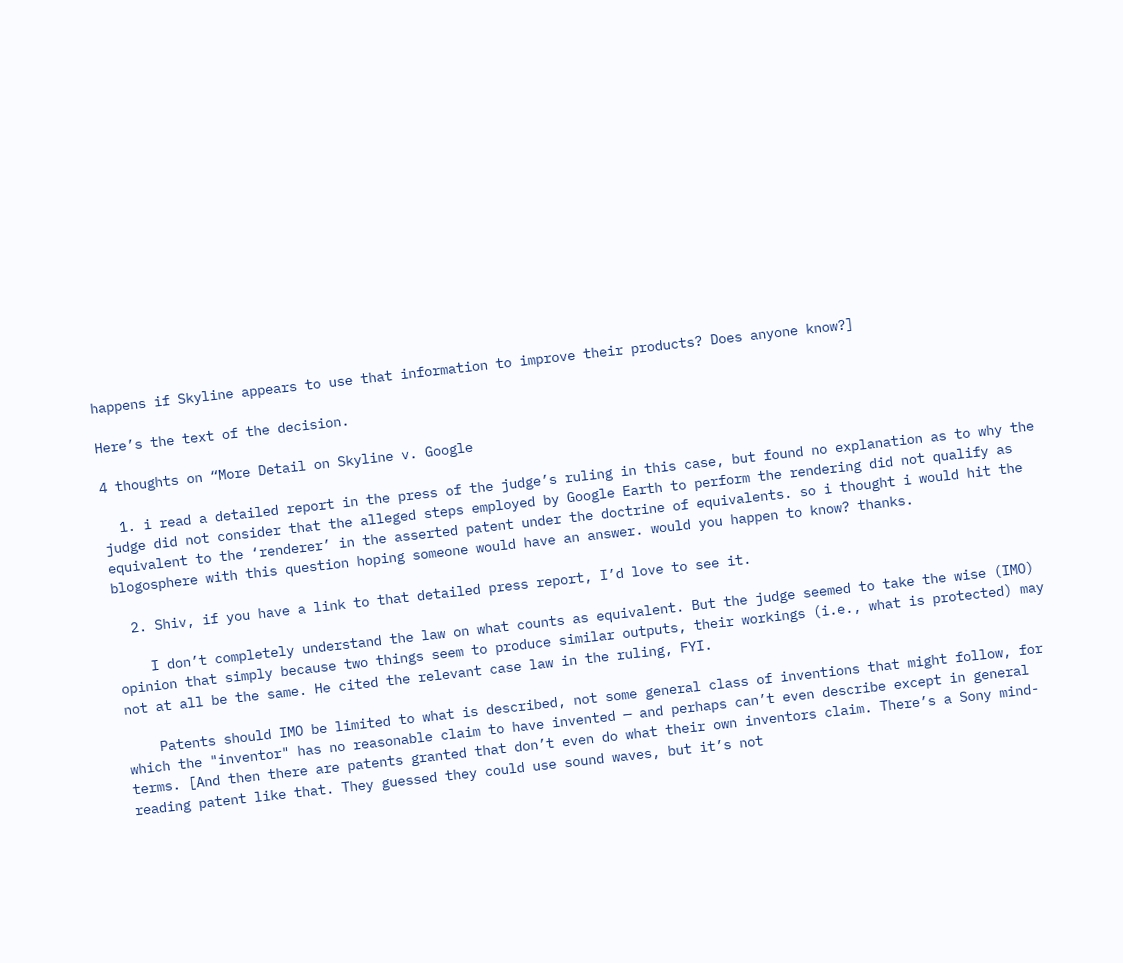happens if Skyline appears to use that information to improve their products? Does anyone know?]

Here’s the text of the decision.

4 thoughts on “More Detail on Skyline v. Google

  1. i read a detailed report in the press of the judge’s ruling in this case, but found no explanation as to why the judge did not consider that the alleged steps employed by Google Earth to perform the rendering did not qualify as equivalent to the ‘renderer’ in the asserted patent under the doctrine of equivalents. so i thought i would hit the blogosphere with this question hoping someone would have an answer. would you happen to know? thanks.

  2. Shiv, if you have a link to that detailed press report, I’d love to see it.

    I don’t completely understand the law on what counts as equivalent. But the judge seemed to take the wise (IMO) opinion that simply because two things seem to produce similar outputs, their workings (i.e., what is protected) may not at all be the same. He cited the relevant case law in the ruling, FYI.

    Patents should IMO be limited to what is described, not some general class of inventions that might follow, for which the "inventor" has no reasonable claim to have invented — and perhaps can’t even describe except in general terms. [And then there are patents granted that don’t even do what their own inventors claim. There’s a Sony mind-reading patent like that. They guessed they could use sound waves, but it’s not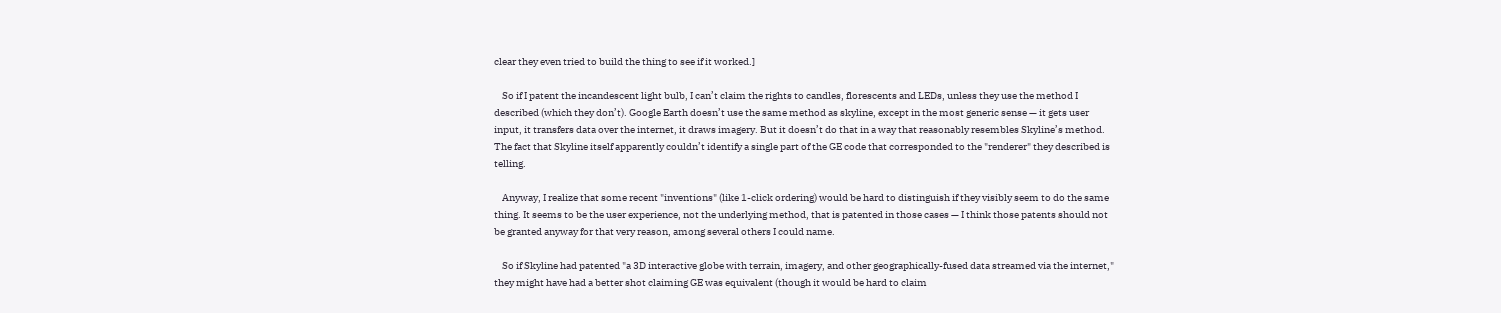clear they even tried to build the thing to see if it worked.]

    So if I patent the incandescent light bulb, I can’t claim the rights to candles, florescents and LEDs, unless they use the method I described (which they don’t). Google Earth doesn’t use the same method as skyline, except in the most generic sense — it gets user input, it transfers data over the internet, it draws imagery. But it doesn’t do that in a way that reasonably resembles Skyline’s method. The fact that Skyline itself apparently couldn’t identify a single part of the GE code that corresponded to the "renderer" they described is telling.

    Anyway, I realize that some recent "inventions" (like 1-click ordering) would be hard to distinguish if they visibly seem to do the same thing. It seems to be the user experience, not the underlying method, that is patented in those cases — I think those patents should not be granted anyway for that very reason, among several others I could name.

    So if Skyline had patented "a 3D interactive globe with terrain, imagery, and other geographically-fused data streamed via the internet," they might have had a better shot claiming GE was equivalent (though it would be hard to claim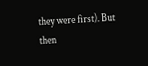they were first). But then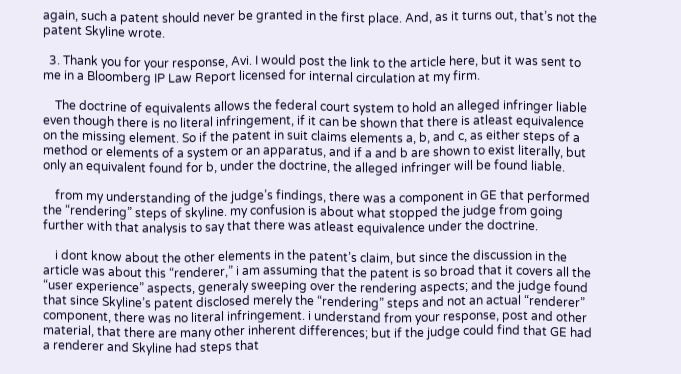again, such a patent should never be granted in the first place. And, as it turns out, that’s not the patent Skyline wrote.

  3. Thank you for your response, Avi. I would post the link to the article here, but it was sent to me in a Bloomberg IP Law Report licensed for internal circulation at my firm.

    The doctrine of equivalents allows the federal court system to hold an alleged infringer liable even though there is no literal infringement, if it can be shown that there is atleast equivalence on the missing element. So if the patent in suit claims elements a, b, and c, as either steps of a method or elements of a system or an apparatus, and if a and b are shown to exist literally, but only an equivalent found for b, under the doctrine, the alleged infringer will be found liable.

    from my understanding of the judge’s findings, there was a component in GE that performed the “rendering” steps of skyline. my confusion is about what stopped the judge from going further with that analysis to say that there was atleast equivalence under the doctrine.

    i dont know about the other elements in the patent’s claim, but since the discussion in the article was about this “renderer,” i am assuming that the patent is so broad that it covers all the “user experience” aspects, generaly sweeping over the rendering aspects; and the judge found that since Skyline’s patent disclosed merely the “rendering” steps and not an actual “renderer” component, there was no literal infringement. i understand from your response, post and other material, that there are many other inherent differences; but if the judge could find that GE had a renderer and Skyline had steps that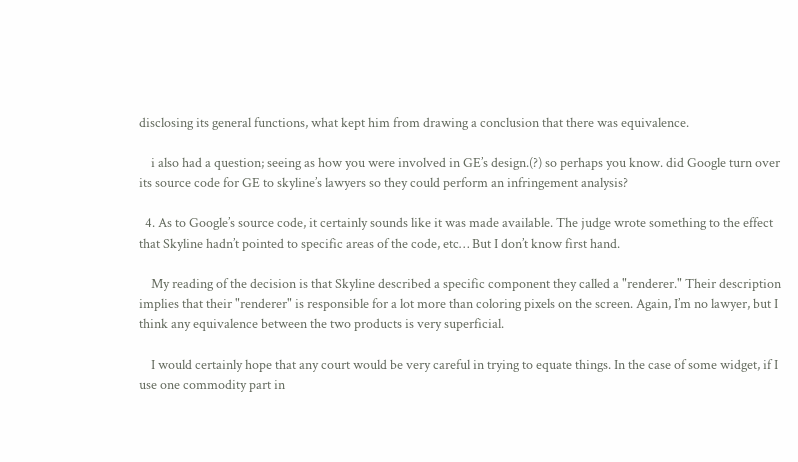disclosing its general functions, what kept him from drawing a conclusion that there was equivalence.

    i also had a question; seeing as how you were involved in GE’s design.(?) so perhaps you know. did Google turn over its source code for GE to skyline’s lawyers so they could perform an infringement analysis?

  4. As to Google’s source code, it certainly sounds like it was made available. The judge wrote something to the effect that Skyline hadn’t pointed to specific areas of the code, etc… But I don’t know first hand.

    My reading of the decision is that Skyline described a specific component they called a "renderer." Their description implies that their "renderer" is responsible for a lot more than coloring pixels on the screen. Again, I’m no lawyer, but I think any equivalence between the two products is very superficial.

    I would certainly hope that any court would be very careful in trying to equate things. In the case of some widget, if I use one commodity part in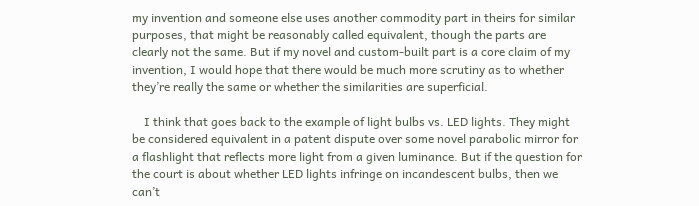my invention and someone else uses another commodity part in theirs for similar purposes, that might be reasonably called equivalent, though the parts are clearly not the same. But if my novel and custom-built part is a core claim of my invention, I would hope that there would be much more scrutiny as to whether they’re really the same or whether the similarities are superficial.

    I think that goes back to the example of light bulbs vs. LED lights. They might be considered equivalent in a patent dispute over some novel parabolic mirror for a flashlight that reflects more light from a given luminance. But if the question for the court is about whether LED lights infringe on incandescent bulbs, then we can’t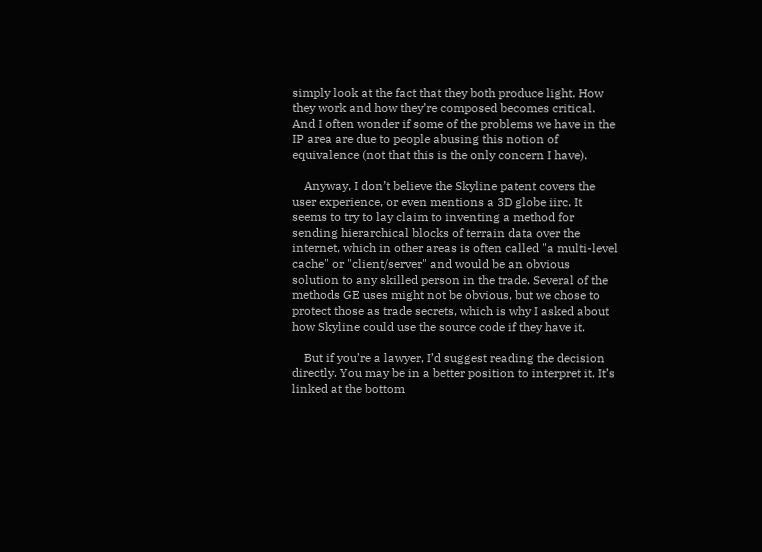simply look at the fact that they both produce light. How they work and how they’re composed becomes critical. And I often wonder if some of the problems we have in the IP area are due to people abusing this notion of equivalence (not that this is the only concern I have).

    Anyway, I don’t believe the Skyline patent covers the user experience, or even mentions a 3D globe iirc. It seems to try to lay claim to inventing a method for sending hierarchical blocks of terrain data over the internet, which in other areas is often called "a multi-level cache" or "client/server" and would be an obvious solution to any skilled person in the trade. Several of the methods GE uses might not be obvious, but we chose to protect those as trade secrets, which is why I asked about how Skyline could use the source code if they have it.

    But if you’re a lawyer, I’d suggest reading the decision directly. You may be in a better position to interpret it. It’s linked at the bottom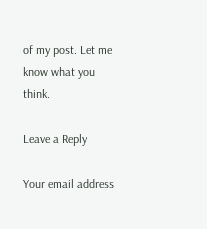of my post. Let me know what you think.

Leave a Reply

Your email address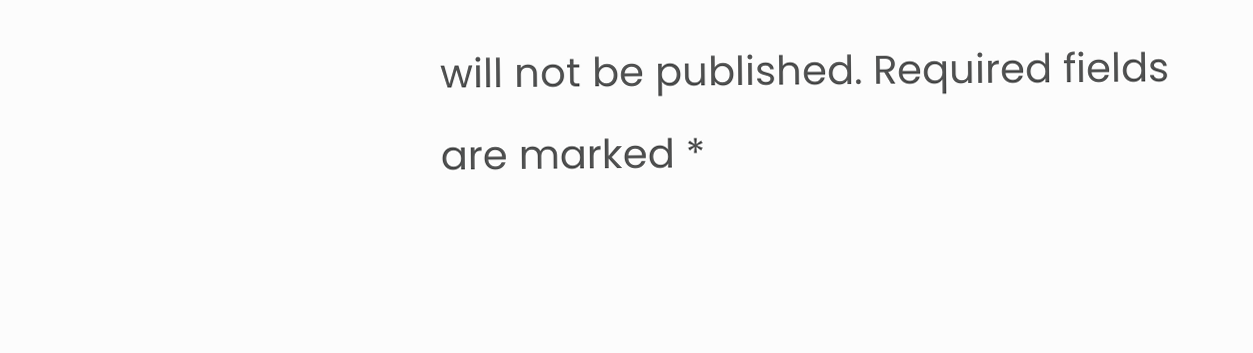will not be published. Required fields are marked *